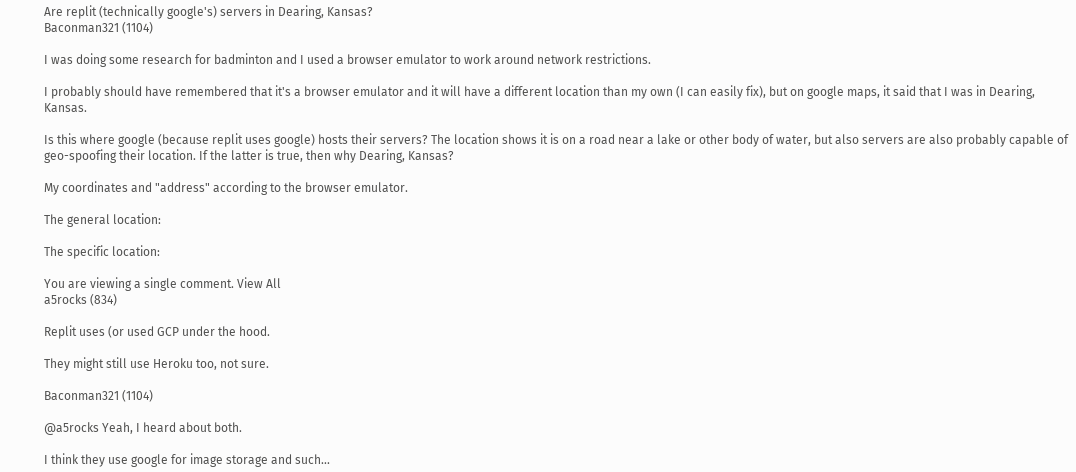Are replit (technically google's) servers in Dearing, Kansas?
Baconman321 (1104)

I was doing some research for badminton and I used a browser emulator to work around network restrictions.

I probably should have remembered that it's a browser emulator and it will have a different location than my own (I can easily fix), but on google maps, it said that I was in Dearing, Kansas.

Is this where google (because replit uses google) hosts their servers? The location shows it is on a road near a lake or other body of water, but also servers are also probably capable of geo-spoofing their location. If the latter is true, then why Dearing, Kansas?

My coordinates and "address" according to the browser emulator.

The general location:

The specific location:

You are viewing a single comment. View All
a5rocks (834)

Replit uses (or used GCP under the hood.

They might still use Heroku too, not sure.

Baconman321 (1104)

@a5rocks Yeah, I heard about both.

I think they use google for image storage and such...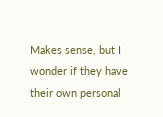Makes sense, but I wonder if they have their own personal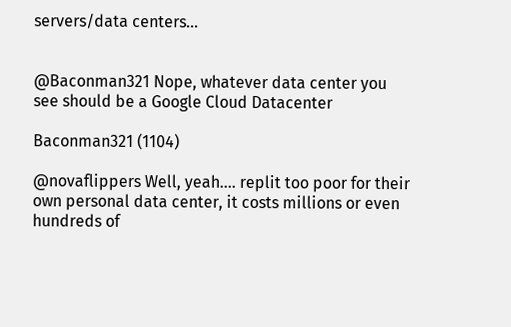servers/data centers...


@Baconman321 Nope, whatever data center you see should be a Google Cloud Datacenter

Baconman321 (1104)

@novaflippers Well, yeah.... replit too poor for their own personal data center, it costs millions or even hundreds of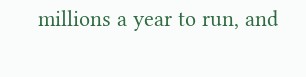millions a year to run, and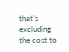that's excluding the cost to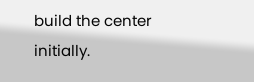build the center initially.